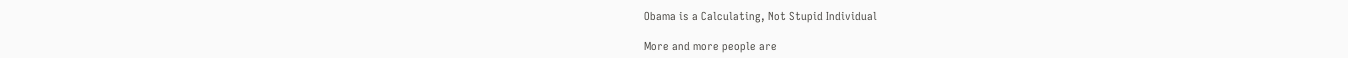Obama is a Calculating, Not Stupid Individual

More and more people are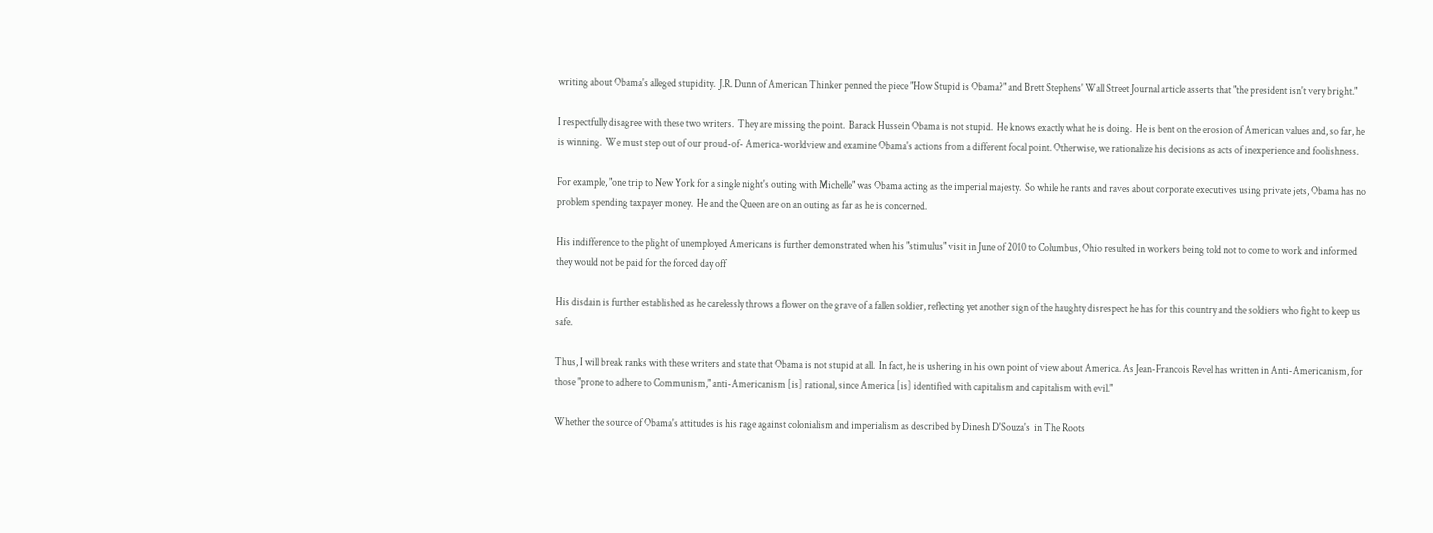writing about Obama's alleged stupidity.  J.R. Dunn of American Thinker penned the piece "How Stupid is Obama?" and Brett Stephens' Wall Street Journal article asserts that "the president isn't very bright."

I respectfully disagree with these two writers.  They are missing the point.  Barack Hussein Obama is not stupid.  He knows exactly what he is doing.  He is bent on the erosion of American values and, so far, he is winning.  We must step out of our proud-of- America-worldview and examine Obama's actions from a different focal point. Otherwise, we rationalize his decisions as acts of inexperience and foolishness.

For example, "one trip to New York for a single night's outing with Michelle" was Obama acting as the imperial majesty.  So while he rants and raves about corporate executives using private jets, Obama has no problem spending taxpayer money.  He and the Queen are on an outing as far as he is concerned.

His indifference to the plight of unemployed Americans is further demonstrated when his "stimulus" visit in June of 2010 to Columbus, Ohio resulted in workers being told not to come to work and informed they would not be paid for the forced day off

His disdain is further established as he carelessly throws a flower on the grave of a fallen soldier, reflecting yet another sign of the haughty disrespect he has for this country and the soldiers who fight to keep us safe.

Thus, I will break ranks with these writers and state that Obama is not stupid at all.  In fact, he is ushering in his own point of view about America. As Jean-Francois Revel has written in Anti-Americanism, for those "prone to adhere to Communism," anti-Americanism [is] rational, since America [is] identified with capitalism and capitalism with evil."

Whether the source of Obama's attitudes is his rage against colonialism and imperialism as described by Dinesh D'Souza's  in The Roots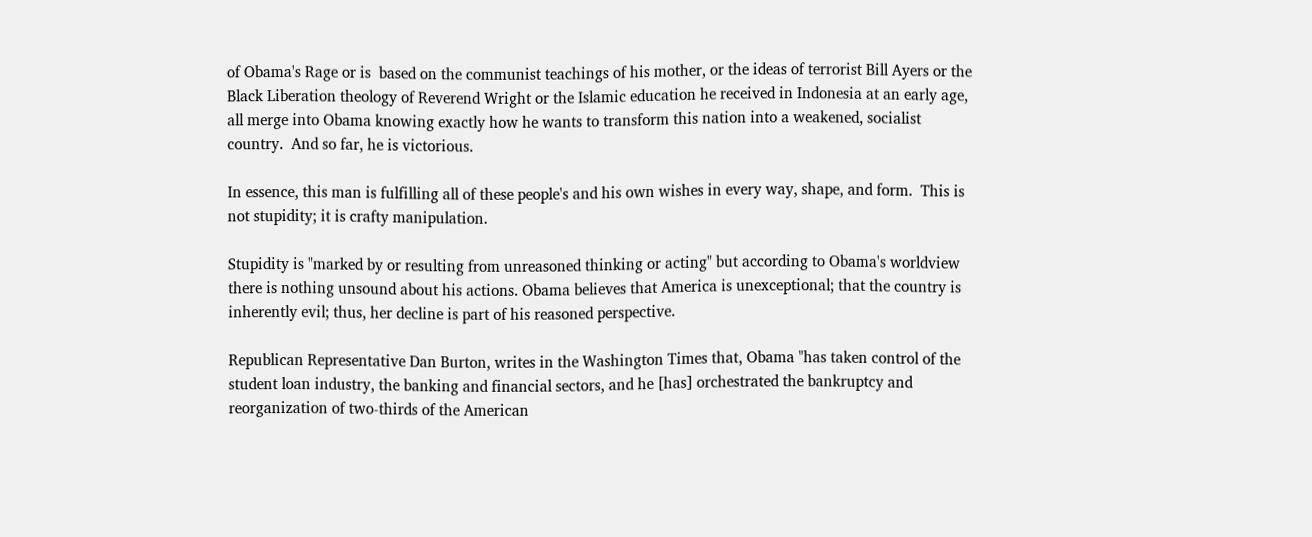of Obama's Rage or is  based on the communist teachings of his mother, or the ideas of terrorist Bill Ayers or the Black Liberation theology of Reverend Wright or the Islamic education he received in Indonesia at an early age, all merge into Obama knowing exactly how he wants to transform this nation into a weakened, socialist country.  And so far, he is victorious.

In essence, this man is fulfilling all of these people's and his own wishes in every way, shape, and form.  This is not stupidity; it is crafty manipulation.

Stupidity is "marked by or resulting from unreasoned thinking or acting" but according to Obama's worldview there is nothing unsound about his actions. Obama believes that America is unexceptional; that the country is inherently evil; thus, her decline is part of his reasoned perspective.

Republican Representative Dan Burton, writes in the Washington Times that, Obama "has taken control of the student loan industry, the banking and financial sectors, and he [has] orchestrated the bankruptcy and reorganization of two-thirds of the American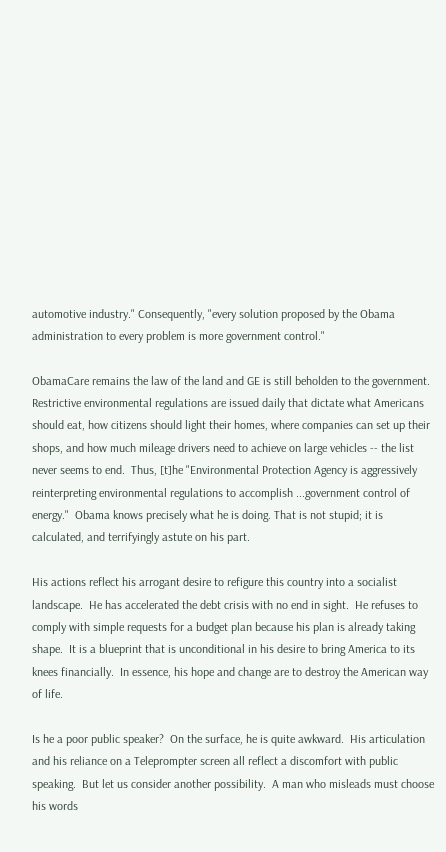automotive industry." Consequently, "every solution proposed by the Obama administration to every problem is more government control."

ObamaCare remains the law of the land and GE is still beholden to the government.  Restrictive environmental regulations are issued daily that dictate what Americans should eat, how citizens should light their homes, where companies can set up their shops, and how much mileage drivers need to achieve on large vehicles -- the list never seems to end.  Thus, [t]he "Environmental Protection Agency is aggressively reinterpreting environmental regulations to accomplish ...government control of energy."  Obama knows precisely what he is doing. That is not stupid; it is calculated, and terrifyingly astute on his part.

His actions reflect his arrogant desire to refigure this country into a socialist landscape.  He has accelerated the debt crisis with no end in sight.  He refuses to comply with simple requests for a budget plan because his plan is already taking shape.  It is a blueprint that is unconditional in his desire to bring America to its knees financially.  In essence, his hope and change are to destroy the American way of life.

Is he a poor public speaker?  On the surface, he is quite awkward.  His articulation and his reliance on a Teleprompter screen all reflect a discomfort with public speaking.  But let us consider another possibility.  A man who misleads must choose his words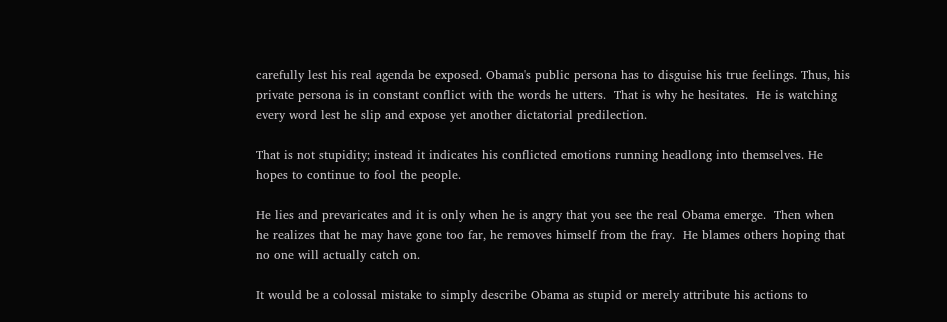carefully lest his real agenda be exposed. Obama's public persona has to disguise his true feelings. Thus, his private persona is in constant conflict with the words he utters.  That is why he hesitates.  He is watching every word lest he slip and expose yet another dictatorial predilection.

That is not stupidity; instead it indicates his conflicted emotions running headlong into themselves. He hopes to continue to fool the people.

He lies and prevaricates and it is only when he is angry that you see the real Obama emerge.  Then when he realizes that he may have gone too far, he removes himself from the fray.  He blames others hoping that no one will actually catch on.

It would be a colossal mistake to simply describe Obama as stupid or merely attribute his actions to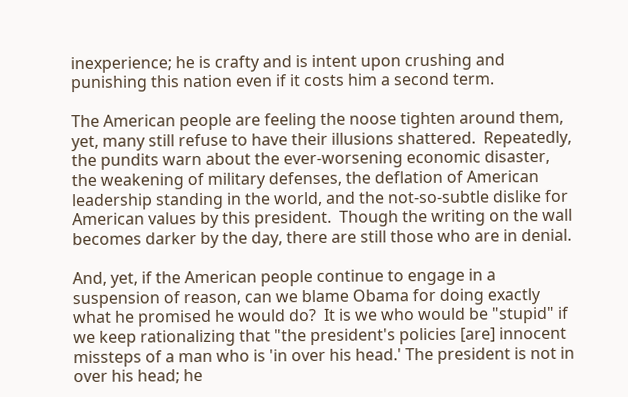inexperience; he is crafty and is intent upon crushing and punishing this nation even if it costs him a second term.

The American people are feeling the noose tighten around them, yet, many still refuse to have their illusions shattered.  Repeatedly, the pundits warn about the ever-worsening economic disaster, the weakening of military defenses, the deflation of American leadership standing in the world, and the not-so-subtle dislike for American values by this president.  Though the writing on the wall becomes darker by the day, there are still those who are in denial.

And, yet, if the American people continue to engage in a suspension of reason, can we blame Obama for doing exactly what he promised he would do?  It is we who would be "stupid" if we keep rationalizing that "the president's policies [are] innocent missteps of a man who is 'in over his head.' The president is not in over his head; he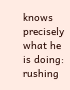knows precisely what he is doing: rushing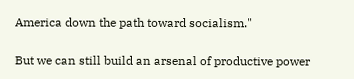America down the path toward socialism."

But we can still build an arsenal of productive power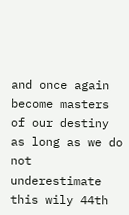and once again become masters of our destiny as long as we do not underestimate this wily 44th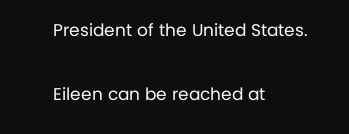President of the United States.

Eileen can be reached at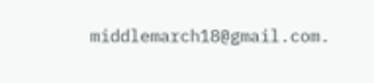middlemarch18@gmail.com.